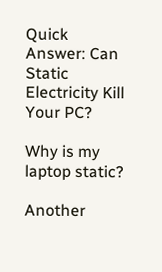Quick Answer: Can Static Electricity Kill Your PC?

Why is my laptop static?

Another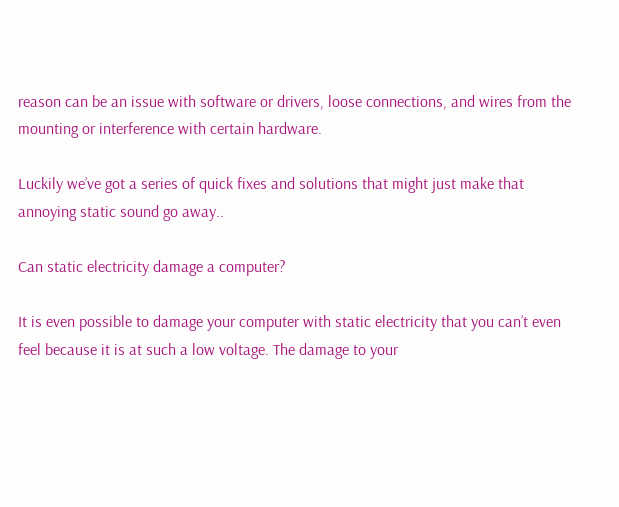reason can be an issue with software or drivers, loose connections, and wires from the mounting or interference with certain hardware.

Luckily we’ve got a series of quick fixes and solutions that might just make that annoying static sound go away..

Can static electricity damage a computer?

It is even possible to damage your computer with static electricity that you can’t even feel because it is at such a low voltage. The damage to your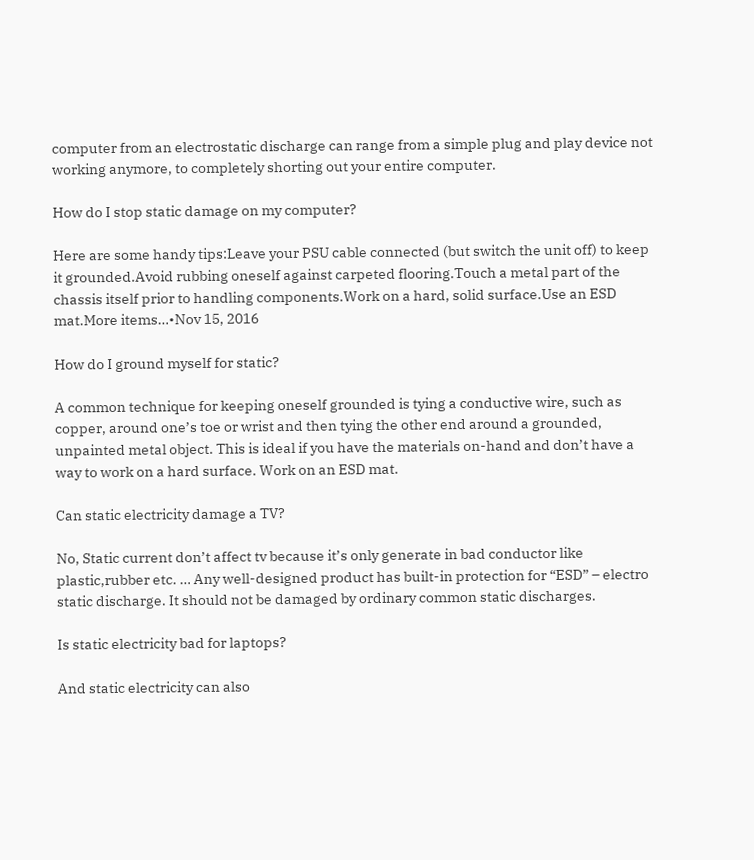computer from an electrostatic discharge can range from a simple plug and play device not working anymore, to completely shorting out your entire computer.

How do I stop static damage on my computer?

Here are some handy tips:Leave your PSU cable connected (but switch the unit off) to keep it grounded.Avoid rubbing oneself against carpeted flooring.Touch a metal part of the chassis itself prior to handling components.Work on a hard, solid surface.Use an ESD mat.More items…•Nov 15, 2016

How do I ground myself for static?

A common technique for keeping oneself grounded is tying a conductive wire, such as copper, around one’s toe or wrist and then tying the other end around a grounded, unpainted metal object. This is ideal if you have the materials on-hand and don’t have a way to work on a hard surface. Work on an ESD mat.

Can static electricity damage a TV?

No, Static current don’t affect tv because it’s only generate in bad conductor like plastic,rubber etc. … Any well-designed product has built-in protection for “ESD” – electro static discharge. It should not be damaged by ordinary common static discharges.

Is static electricity bad for laptops?

And static electricity can also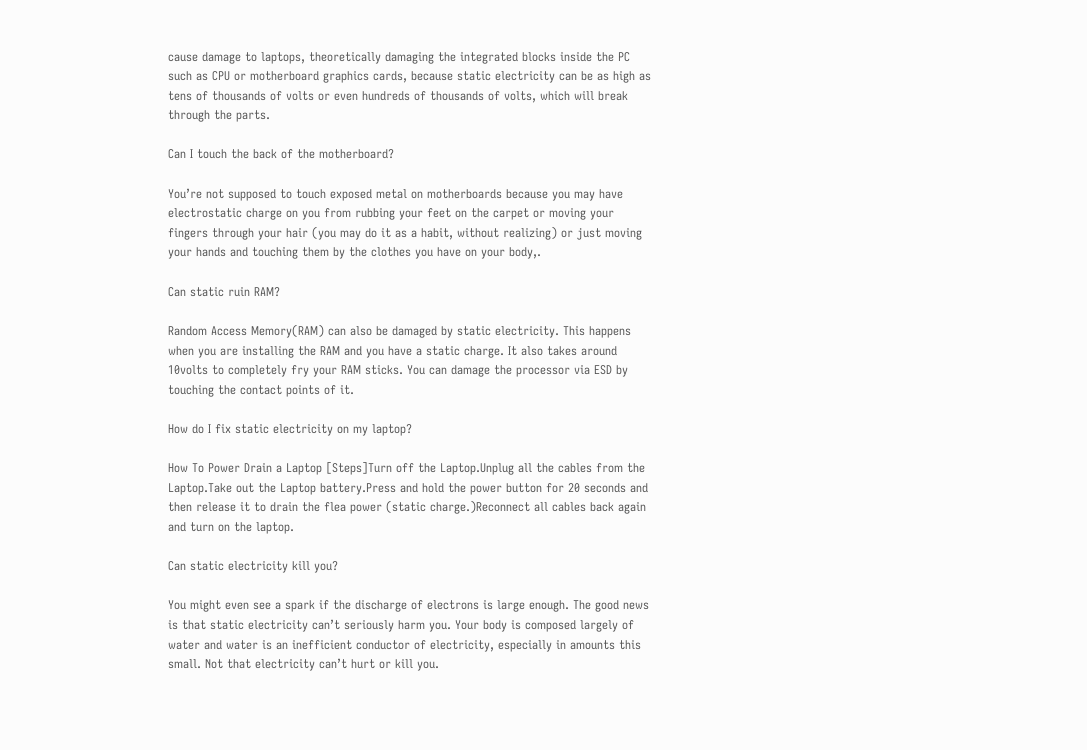cause damage to laptops, theoretically damaging the integrated blocks inside the PC such as CPU or motherboard graphics cards, because static electricity can be as high as tens of thousands of volts or even hundreds of thousands of volts, which will break through the parts.

Can I touch the back of the motherboard?

You’re not supposed to touch exposed metal on motherboards because you may have electrostatic charge on you from rubbing your feet on the carpet or moving your fingers through your hair (you may do it as a habit, without realizing) or just moving your hands and touching them by the clothes you have on your body,.

Can static ruin RAM?

Random Access Memory(RAM) can also be damaged by static electricity. This happens when you are installing the RAM and you have a static charge. It also takes around 10volts to completely fry your RAM sticks. You can damage the processor via ESD by touching the contact points of it.

How do I fix static electricity on my laptop?

How To Power Drain a Laptop [Steps]Turn off the Laptop.Unplug all the cables from the Laptop.Take out the Laptop battery.Press and hold the power button for 20 seconds and then release it to drain the flea power (static charge.)Reconnect all cables back again and turn on the laptop.

Can static electricity kill you?

You might even see a spark if the discharge of electrons is large enough. The good news is that static electricity can’t seriously harm you. Your body is composed largely of water and water is an inefficient conductor of electricity, especially in amounts this small. Not that electricity can’t hurt or kill you.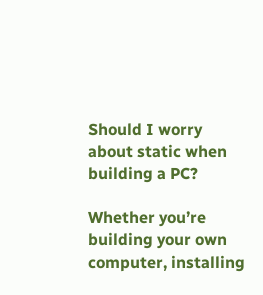Should I worry about static when building a PC?

Whether you’re building your own computer, installing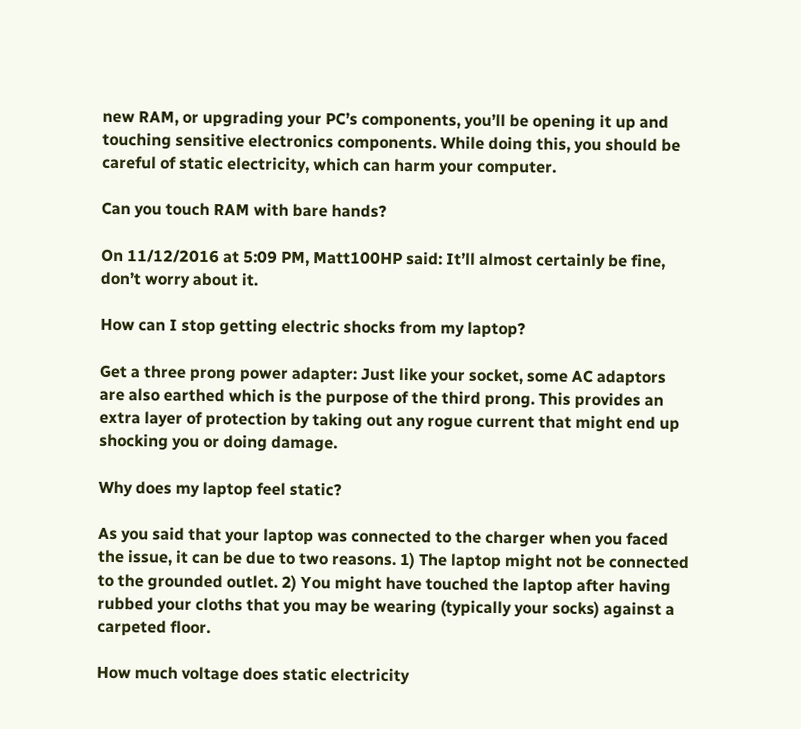new RAM, or upgrading your PC’s components, you’ll be opening it up and touching sensitive electronics components. While doing this, you should be careful of static electricity, which can harm your computer.

Can you touch RAM with bare hands?

On 11/12/2016 at 5:09 PM, Matt100HP said: It’ll almost certainly be fine, don’t worry about it.

How can I stop getting electric shocks from my laptop?

Get a three prong power adapter: Just like your socket, some AC adaptors are also earthed which is the purpose of the third prong. This provides an extra layer of protection by taking out any rogue current that might end up shocking you or doing damage.

Why does my laptop feel static?

As you said that your laptop was connected to the charger when you faced the issue, it can be due to two reasons. 1) The laptop might not be connected to the grounded outlet. 2) You might have touched the laptop after having rubbed your cloths that you may be wearing (typically your socks) against a carpeted floor.

How much voltage does static electricity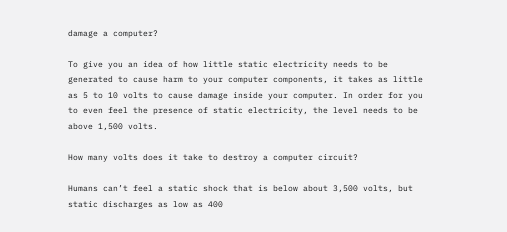damage a computer?

To give you an idea of how little static electricity needs to be generated to cause harm to your computer components, it takes as little as 5 to 10 volts to cause damage inside your computer. In order for you to even feel the presence of static electricity, the level needs to be above 1,500 volts.

How many volts does it take to destroy a computer circuit?

Humans can’t feel a static shock that is below about 3,500 volts, but static discharges as low as 400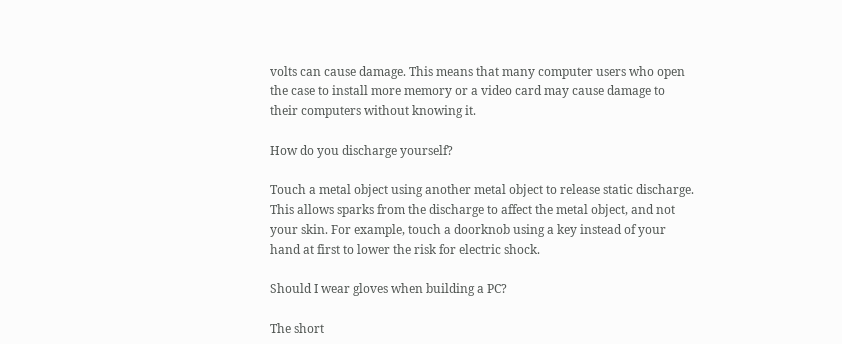volts can cause damage. This means that many computer users who open the case to install more memory or a video card may cause damage to their computers without knowing it.

How do you discharge yourself?

Touch a metal object using another metal object to release static discharge. This allows sparks from the discharge to affect the metal object, and not your skin. For example, touch a doorknob using a key instead of your hand at first to lower the risk for electric shock.

Should I wear gloves when building a PC?

The short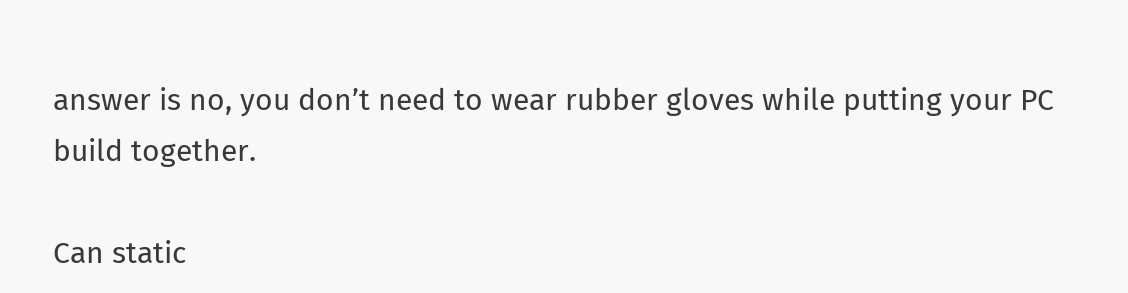answer is no, you don’t need to wear rubber gloves while putting your PC build together.

Can static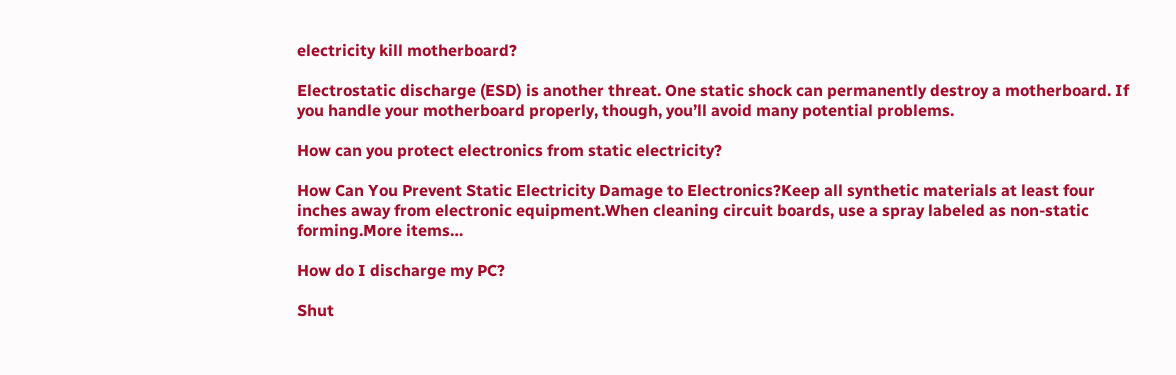electricity kill motherboard?

Electrostatic discharge (ESD) is another threat. One static shock can permanently destroy a motherboard. If you handle your motherboard properly, though, you’ll avoid many potential problems.

How can you protect electronics from static electricity?

How Can You Prevent Static Electricity Damage to Electronics?Keep all synthetic materials at least four inches away from electronic equipment.When cleaning circuit boards, use a spray labeled as non-static forming.More items…

How do I discharge my PC?

Shut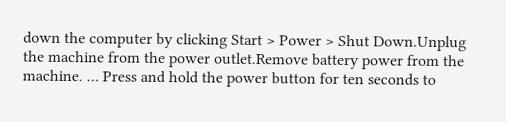down the computer by clicking Start > Power > Shut Down.Unplug the machine from the power outlet.Remove battery power from the machine. … Press and hold the power button for ten seconds to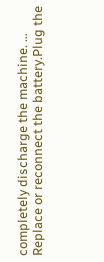completely discharge the machine. … Replace or reconnect the battery.Plug the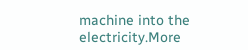machine into the electricity.More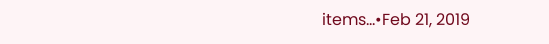items…•Feb 21, 2019